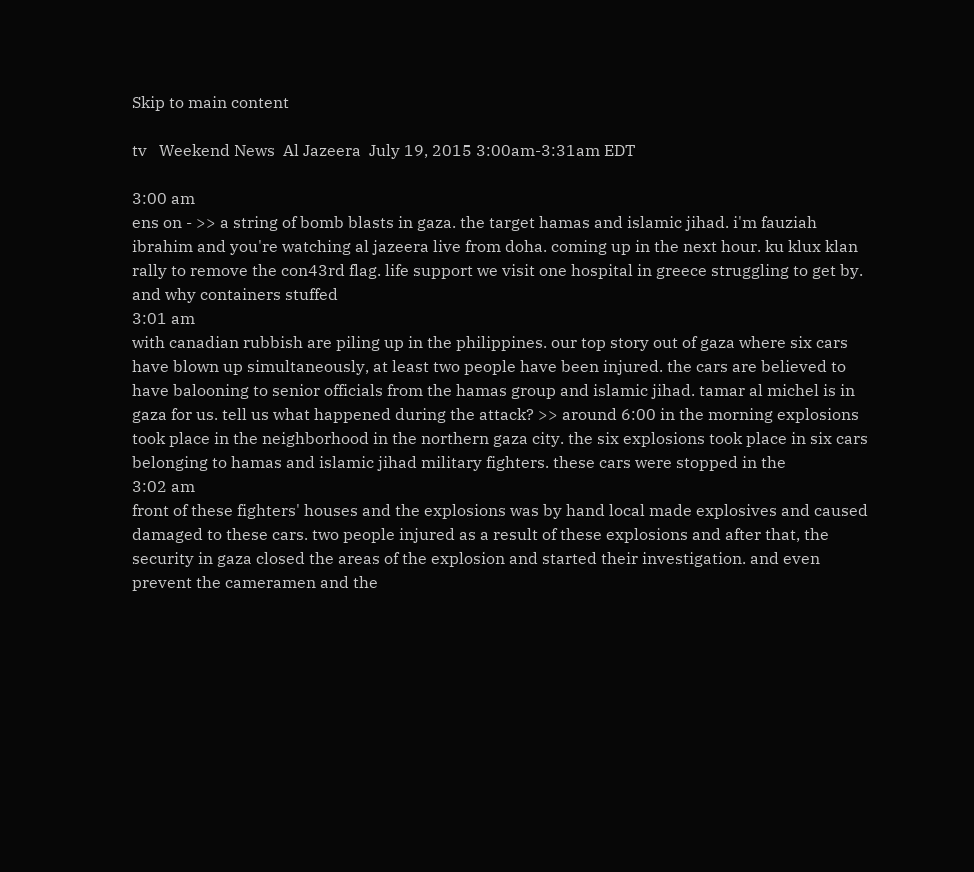Skip to main content

tv   Weekend News  Al Jazeera  July 19, 2015 3:00am-3:31am EDT

3:00 am
ens on - >> a string of bomb blasts in gaza. the target hamas and islamic jihad. i'm fauziah ibrahim and you're watching al jazeera live from doha. coming up in the next hour. ku klux klan rally to remove the con43rd flag. life support we visit one hospital in greece struggling to get by. and why containers stuffed
3:01 am
with canadian rubbish are piling up in the philippines. our top story out of gaza where six cars have blown up simultaneously, at least two people have been injured. the cars are believed to have balooning to senior officials from the hamas group and islamic jihad. tamar al michel is in gaza for us. tell us what happened during the attack? >> around 6:00 in the morning explosions took place in the neighborhood in the northern gaza city. the six explosions took place in six cars belonging to hamas and islamic jihad military fighters. these cars were stopped in the
3:02 am
front of these fighters' houses and the explosions was by hand local made explosives and caused damaged to these cars. two people injured as a result of these explosions and after that, the security in gaza closed the areas of the explosion and started their investigation. and even prevent the cameramen and the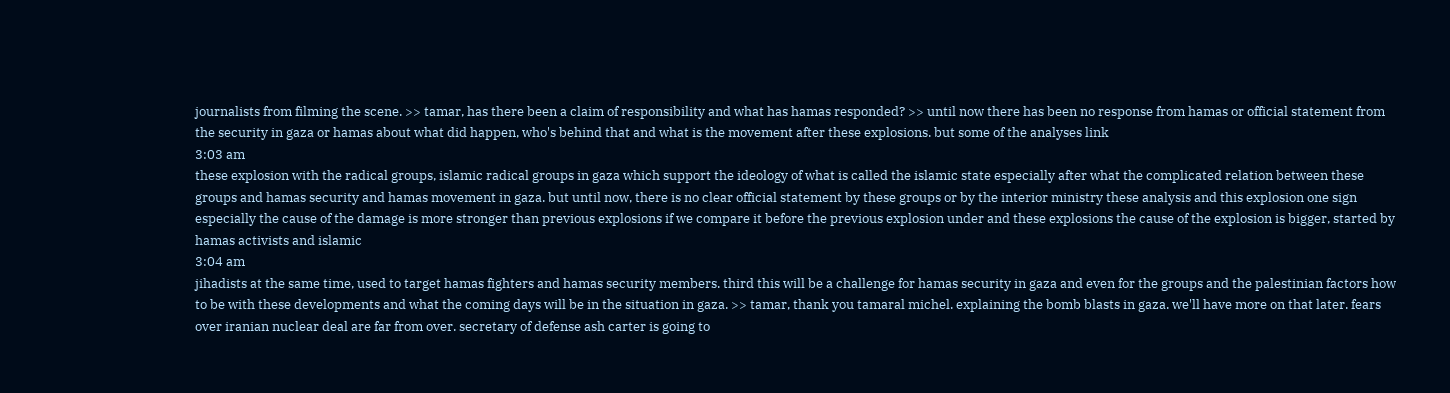journalists from filming the scene. >> tamar, has there been a claim of responsibility and what has hamas responded? >> until now there has been no response from hamas or official statement from the security in gaza or hamas about what did happen, who's behind that and what is the movement after these explosions. but some of the analyses link
3:03 am
these explosion with the radical groups, islamic radical groups in gaza which support the ideology of what is called the islamic state especially after what the complicated relation between these groups and hamas security and hamas movement in gaza. but until now, there is no clear official statement by these groups or by the interior ministry these analysis and this explosion one sign especially the cause of the damage is more stronger than previous explosions if we compare it before the previous explosion under and these explosions the cause of the explosion is bigger, started by hamas activists and islamic
3:04 am
jihadists at the same time, used to target hamas fighters and hamas security members. third this will be a challenge for hamas security in gaza and even for the groups and the palestinian factors how to be with these developments and what the coming days will be in the situation in gaza. >> tamar, thank you tamaral michel. explaining the bomb blasts in gaza. we'll have more on that later. fears over iranian nuclear deal are far from over. secretary of defense ash carter is going to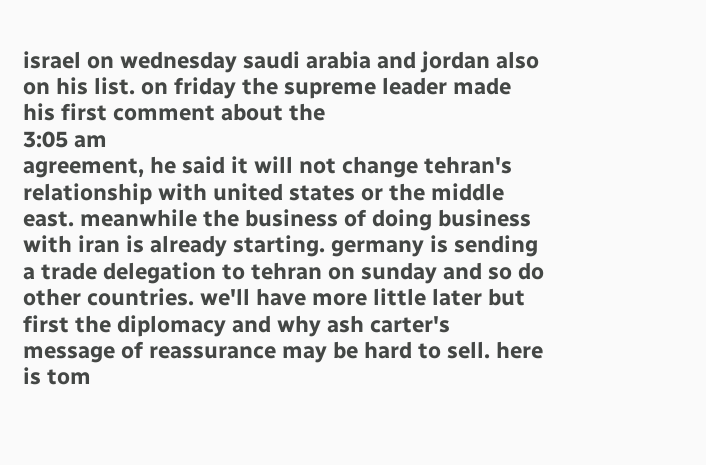israel on wednesday saudi arabia and jordan also on his list. on friday the supreme leader made his first comment about the
3:05 am
agreement, he said it will not change tehran's relationship with united states or the middle east. meanwhile the business of doing business with iran is already starting. germany is sending a trade delegation to tehran on sunday and so do other countries. we'll have more little later but first the diplomacy and why ash carter's message of reassurance may be hard to sell. here is tom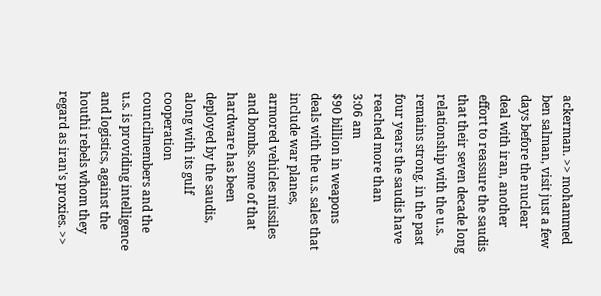ackerman. >> mohammed ben salman, visit just a few days before the nuclear deal with iran, another effort to reassure the saudis that their seven decade long relationship with the u.s. remains strong. in the past four years the saudis have reached more than
3:06 am
$90 billion in weapons deals with the u.s. sales that include war planes, armored vehicles missiles and bombs. some of that hardware has been deployed by the saudis, along with its gulf cooperation councilmembers and the u.s. is providing intelligence and logistics, against the houthi rebels whom they regard as iran's proxies. >>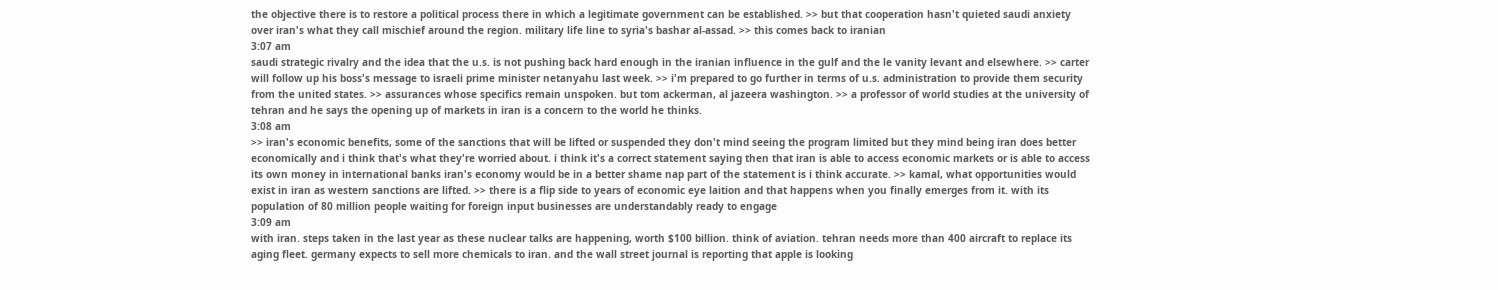the objective there is to restore a political process there in which a legitimate government can be established. >> but that cooperation hasn't quieted saudi anxiety over iran's what they call mischief around the region. military life line to syria's bashar al-assad. >> this comes back to iranian
3:07 am
saudi strategic rivalry and the idea that the u.s. is not pushing back hard enough in the iranian influence in the gulf and the le vanity levant and elsewhere. >> carter will follow up his boss's message to israeli prime minister netanyahu last week. >> i'm prepared to go further in terms of u.s. administration to provide them security from the united states. >> assurances whose specifics remain unspoken. but tom ackerman, al jazeera washington. >> a professor of world studies at the university of tehran and he says the opening up of markets in iran is a concern to the world he thinks.
3:08 am
>> iran's economic benefits, some of the sanctions that will be lifted or suspended they don't mind seeing the program limited but they mind being iran does better economically and i think that's what they're worried about. i think it's a correct statement saying then that iran is able to access economic markets or is able to access its own money in international banks iran's economy would be in a better shame nap part of the statement is i think accurate. >> kamal, what opportunities would exist in iran as western sanctions are lifted. >> there is a flip side to years of economic eye laition and that happens when you finally emerges from it. with its population of 80 million people waiting for foreign input businesses are understandably ready to engage
3:09 am
with iran. steps taken in the last year as these nuclear talks are happening, worth $100 billion. think of aviation. tehran needs more than 400 aircraft to replace its aging fleet. germany expects to sell more chemicals to iran. and the wall street journal is reporting that apple is looking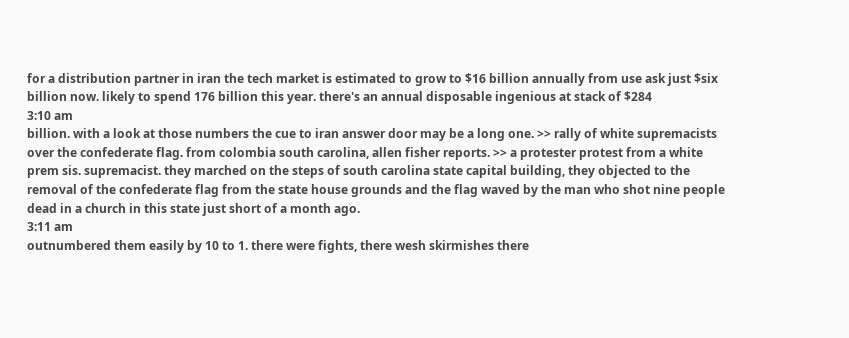for a distribution partner in iran the tech market is estimated to grow to $16 billion annually from use ask just $six billion now. likely to spend 176 billion this year. there's an annual disposable ingenious at stack of $284
3:10 am
billion. with a look at those numbers the cue to iran answer door may be a long one. >> rally of white supremacists over the confederate flag. from colombia south carolina, allen fisher reports. >> a protester protest from a white prem sis. supremacist. they marched on the steps of south carolina state capital building, they objected to the removal of the confederate flag from the state house grounds and the flag waved by the man who shot nine people dead in a church in this state just short of a month ago.
3:11 am
outnumbered them easily by 10 to 1. there were fights, there wesh skirmishes there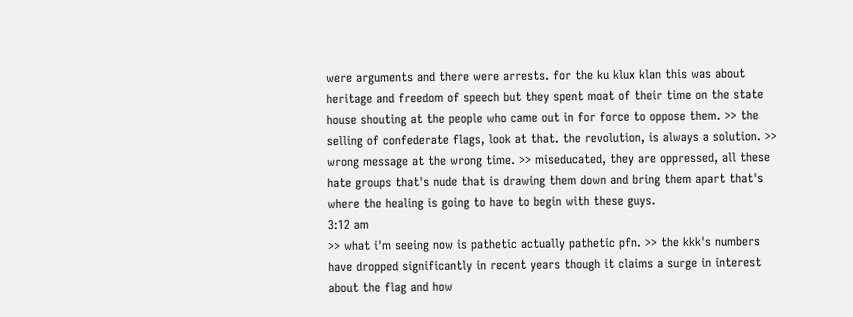were arguments and there were arrests. for the ku klux klan this was about heritage and freedom of speech but they spent moat of their time on the state house shouting at the people who came out in for force to oppose them. >> the selling of confederate flags, look at that. the revolution, is always a solution. >> wrong message at the wrong time. >> miseducated, they are oppressed, all these hate groups that's nude that is drawing them down and bring them apart that's where the healing is going to have to begin with these guys.
3:12 am
>> what i'm seeing now is pathetic actually pathetic pfn. >> the kkk's numbers have dropped significantly in recent years though it claims a surge in interest about the flag and how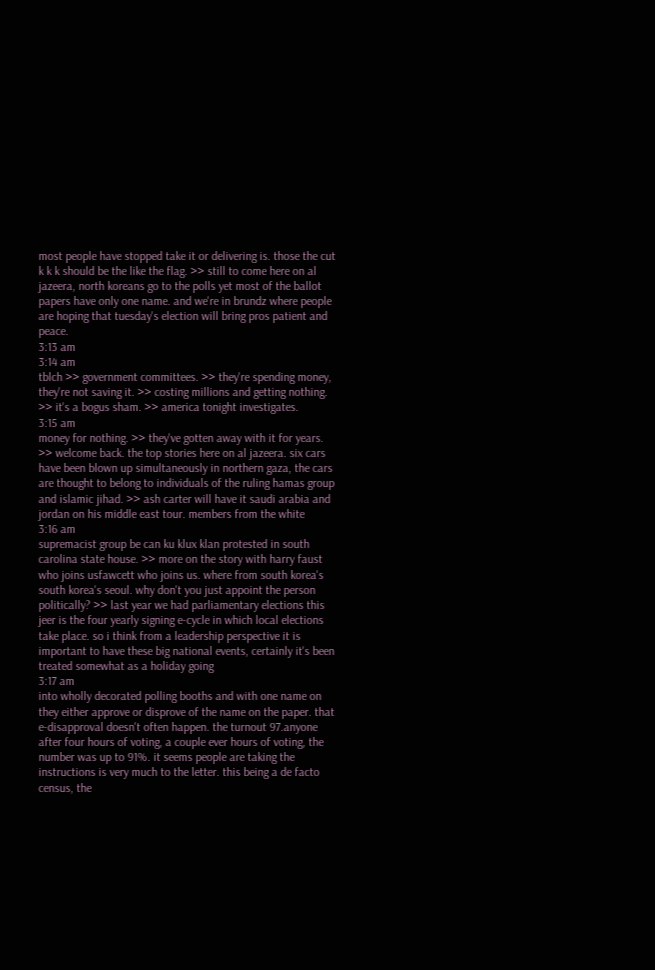most people have stopped take it or delivering is. those the cut k k k should be the like the flag. >> still to come here on al jazeera, north koreans go to the polls yet most of the ballot papers have only one name. and we're in brundz where people are hoping that tuesday's election will bring pros patient and peace.
3:13 am
3:14 am
tblch >> government committees. >> they're spending money, they're not saving it. >> costing millions and getting nothing. >> it's a bogus sham. >> america tonight investigates.
3:15 am
money for nothing. >> they've gotten away with it for years. >> welcome back. the top stories here on al jazeera. six cars have been blown up simultaneously in northern gaza, the cars are thought to belong to individuals of the ruling hamas group and islamic jihad. >> ash carter will have it saudi arabia and jordan on his middle east tour. members from the white
3:16 am
supremacist group be can ku klux klan protested in south carolina state house. >> more on the story with harry faust who joins usfawcett who joins us. where from south korea's south korea's seoul. why don't you just appoint the person politically? >> last year we had parliamentary elections this jeer is the four yearly signing e-cycle in which local elections take place. so i think from a leadership perspective it is important to have these big national events, certainly it's been treated somewhat as a holiday going
3:17 am
into wholly decorated polling booths and with one name on they either approve or disprove of the name on the paper. that e-disapproval doesn't often happen. the turnout 97.anyone after four hours of voting, a couple ever hours of voting, the number was up to 91%. it seems people are taking the instructions is very much to the letter. this being a de facto census, the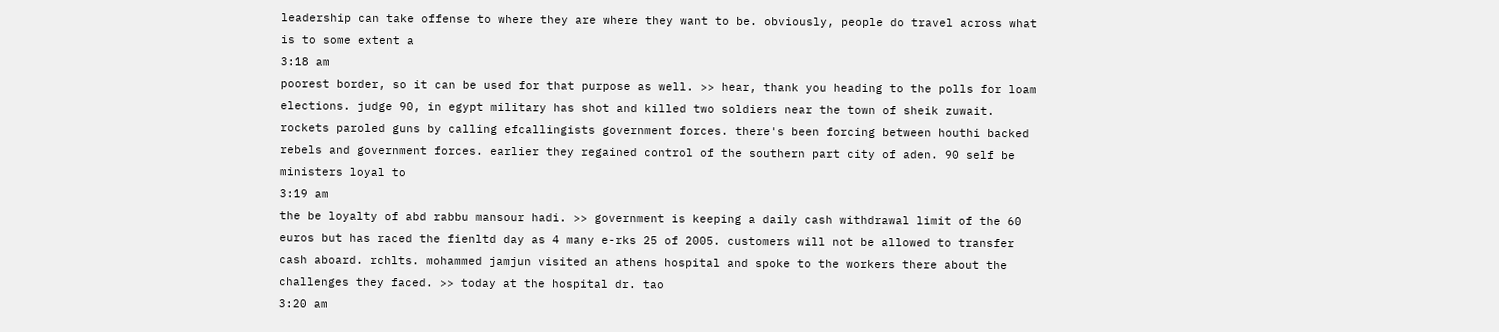leadership can take offense to where they are where they want to be. obviously, people do travel across what is to some extent a
3:18 am
poorest border, so it can be used for that purpose as well. >> hear, thank you heading to the polls for loam elections. judge 90, in egypt military has shot and killed two soldiers near the town of sheik zuwait. rockets paroled guns by calling efcallingists government forces. there's been forcing between houthi backed rebels and government forces. earlier they regained control of the southern part city of aden. 90 self be ministers loyal to
3:19 am
the be loyalty of abd rabbu mansour hadi. >> government is keeping a daily cash withdrawal limit of the 60 euros but has raced the fienltd day as 4 many e-rks 25 of 2005. customers will not be allowed to transfer cash aboard. rchlts. mohammed jamjun visited an athens hospital and spoke to the workers there about the challenges they faced. >> today at the hospital dr. tao
3:20 am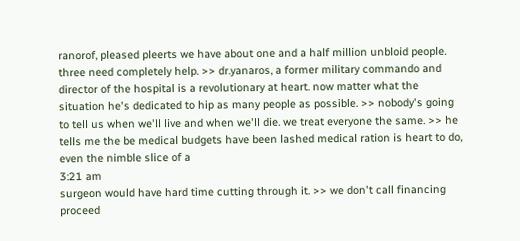ranorof, pleased pleerts we have about one and a half million unbloid people. three need completely help. >> dr.yanaros, a former military commando and director of the hospital is a revolutionary at heart. now matter what the situation he's dedicated to hip as many people as possible. >> nobody's going to tell us when we'll live and when we'll die. we treat everyone the same. >> he tells me the be medical budgets have been lashed medical ration is heart to do, even the nimble slice of a
3:21 am
surgeon would have hard time cutting through it. >> we don't call financing proceed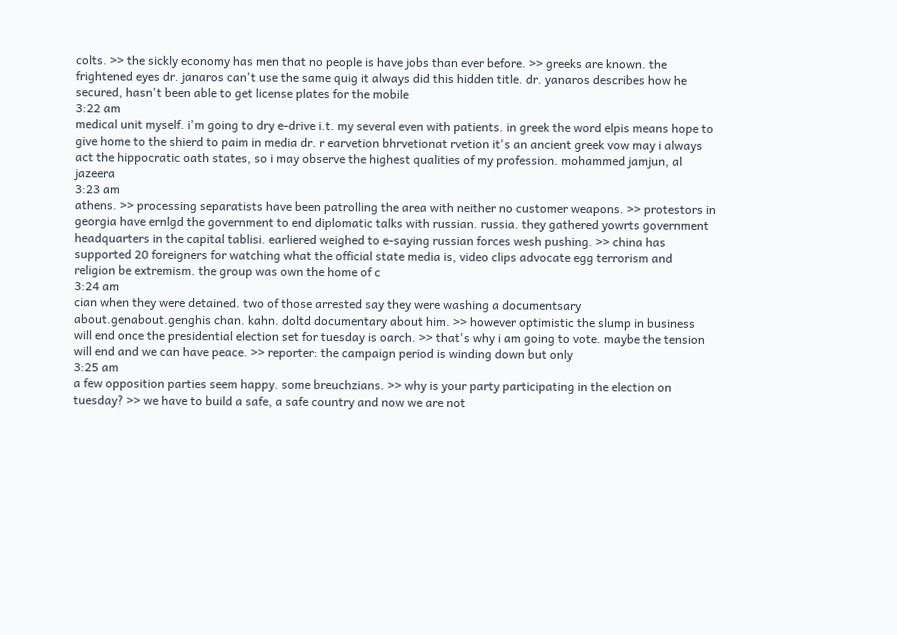colts. >> the sickly economy has men that no people is have jobs than ever before. >> greeks are known. the frightened eyes dr. janaros can't use the same quig it always did this hidden title. dr. yanaros describes how he secured, hasn't been able to get license plates for the mobile
3:22 am
medical unit myself. i'm going to dry e-drive i.t. my several even with patients. in greek the word elpis means hope to give home to the shierd to paim in media dr. r earvetion bhrvetionat rvetion it's an ancient greek vow may i always act the hippocratic oath states, so i may observe the highest qualities of my profession. mohammed jamjun, al jazeera
3:23 am
athens. >> processing separatists have been patrolling the area with neither no customer weapons. >> protestors in georgia have ernlgd the government to end diplomatic talks with russian. russia. they gathered yowrts government headquarters in the capital tablisi. earliered weighed to e-saying russian forces wesh pushing. >> china has supported 20 foreigners for watching what the official state media is, video clips advocate egg terrorism and religion be extremism. the group was own the home of c
3:24 am
cian when they were detained. two of those arrested say they were washing a documentsary about.genabout.genghis chan. kahn. doltd documentary about him. >> however optimistic the slump in business will end once the presidential election set for tuesday is oarch. >> that's why i am going to vote. maybe the tension will end and we can have peace. >> reporter: the campaign period is winding down but only
3:25 am
a few opposition parties seem happy. some breuchzians. >> why is your party participating in the election on tuesday? >> we have to build a safe, a safe country and now we are not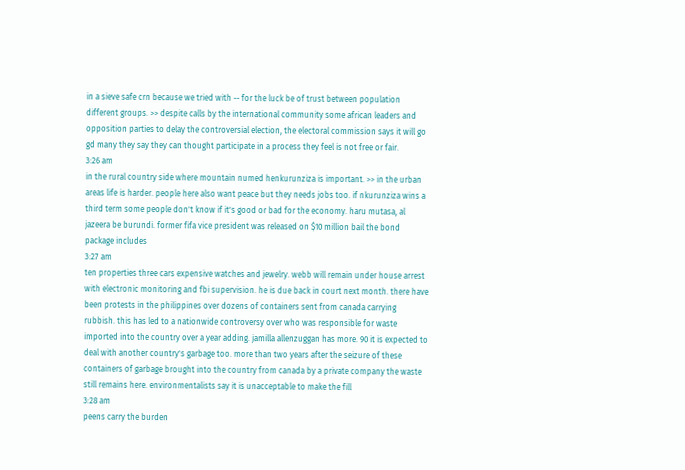in a sieve safe crn because we tried with -- for the luck be of trust between population different groups. >> despite calls by the international community some african leaders and opposition parties to delay the controversial election, the electoral commission says it will go gd many they say they can thought participate in a process they feel is not free or fair.
3:26 am
in the rural country side where mountain numed henkurunziza is important. >> in the urban areas life is harder. people here also want peace but they needs jobs too. if nkurunziza wins a third term some people don't know if it's good or bad for the economy. haru mutasa, al jazeera be burundi. former fifa vice president was released on $10 million bail the bond package includes
3:27 am
ten properties three cars expensive watches and jewelry. webb will remain under house arrest with electronic monitoring and fbi supervision. he is due back in court next month. there have been protests in the philippines over dozens of containers sent from canada carrying rubbish. this has led to a nationwide controversy over who was responsible for waste imported into the country over a year adding. jamilla allenzuggan has more. 90 it is expected to deal with another country's garbage too. more than two years after the seizure of these containers of garbage brought into the country from canada by a private company the waste still remains here. environmentalists say it is unacceptable to make the fill
3:28 am
peens carry the burden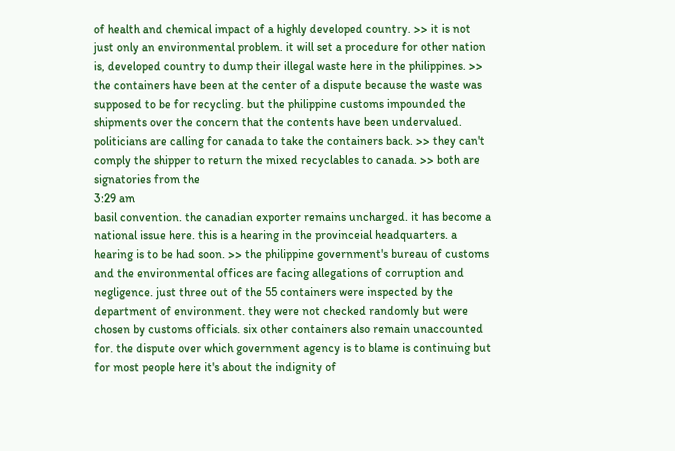of health and chemical impact of a highly developed country. >> it is not just only an environmental problem. it will set a procedure for other nation is, developed country to dump their illegal waste here in the philippines. >> the containers have been at the center of a dispute because the waste was supposed to be for recycling. but the philippine customs impounded the shipments over the concern that the contents have been undervalued. politicians are calling for canada to take the containers back. >> they can't comply the shipper to return the mixed recyclables to canada. >> both are signatories from the
3:29 am
basil convention. the canadian exporter remains uncharged. it has become a national issue here. this is a hearing in the provinceial headquarters. a hearing is to be had soon. >> the philippine government's bureau of customs and the environmental offices are facing allegations of corruption and negligence. just three out of the 55 containers were inspected by the department of environment. they were not checked randomly but were chosen by customs officials. six other containers also remain unaccounted for. the dispute over which government agency is to blame is continuing but for most people here it's about the indignity of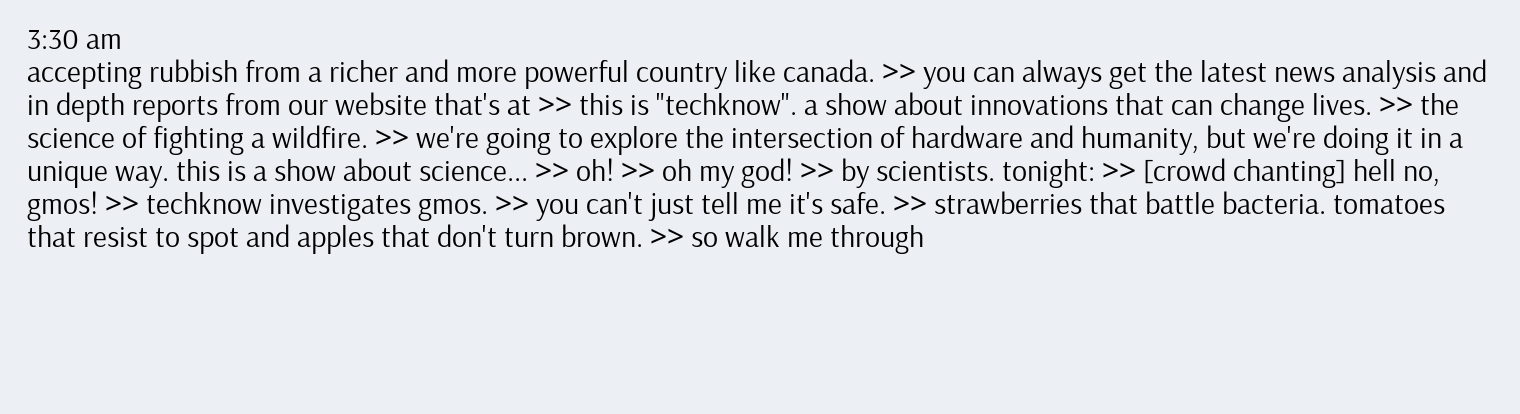3:30 am
accepting rubbish from a richer and more powerful country like canada. >> you can always get the latest news analysis and in depth reports from our website that's at >> this is "techknow". a show about innovations that can change lives. >> the science of fighting a wildfire. >> we're going to explore the intersection of hardware and humanity, but we're doing it in a unique way. this is a show about science... >> oh! >> oh my god! >> by scientists. tonight: >> [crowd chanting] hell no, gmos! >> techknow investigates gmos. >> you can't just tell me it's safe. >> strawberries that battle bacteria. tomatoes that resist to spot and apples that don't turn brown. >> so walk me through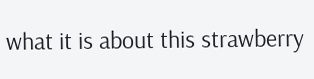what it is about this strawberry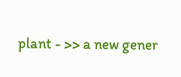plant - >> a new gener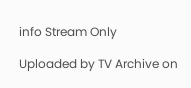info Stream Only

Uploaded by TV Archive on